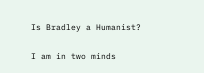Is Bradley a Humanist?

I am in two minds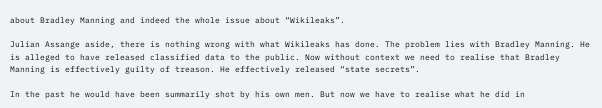about Bradley Manning and indeed the whole issue about “Wikileaks”.

Julian Assange aside, there is nothing wrong with what Wikileaks has done. The problem lies with Bradley Manning. He is alleged to have released classified data to the public. Now without context we need to realise that Bradley Manning is effectively guilty of treason. He effectively released “state secrets”.

In the past he would have been summarily shot by his own men. But now we have to realise what he did in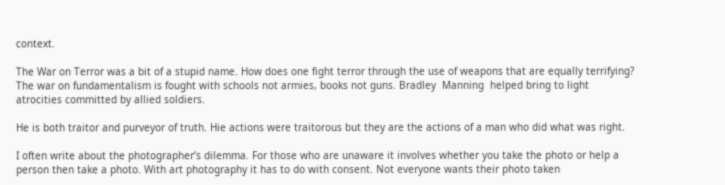context.

The War on Terror was a bit of a stupid name. How does one fight terror through the use of weapons that are equally terrifying? The war on fundamentalism is fought with schools not armies, books not guns. Bradley  Manning  helped bring to light atrocities committed by allied soldiers.

He is both traitor and purveyor of truth. Hie actions were traitorous but they are the actions of a man who did what was right.

I often write about the photographer’s dilemma. For those who are unaware it involves whether you take the photo or help a person then take a photo. With art photography it has to do with consent. Not everyone wants their photo taken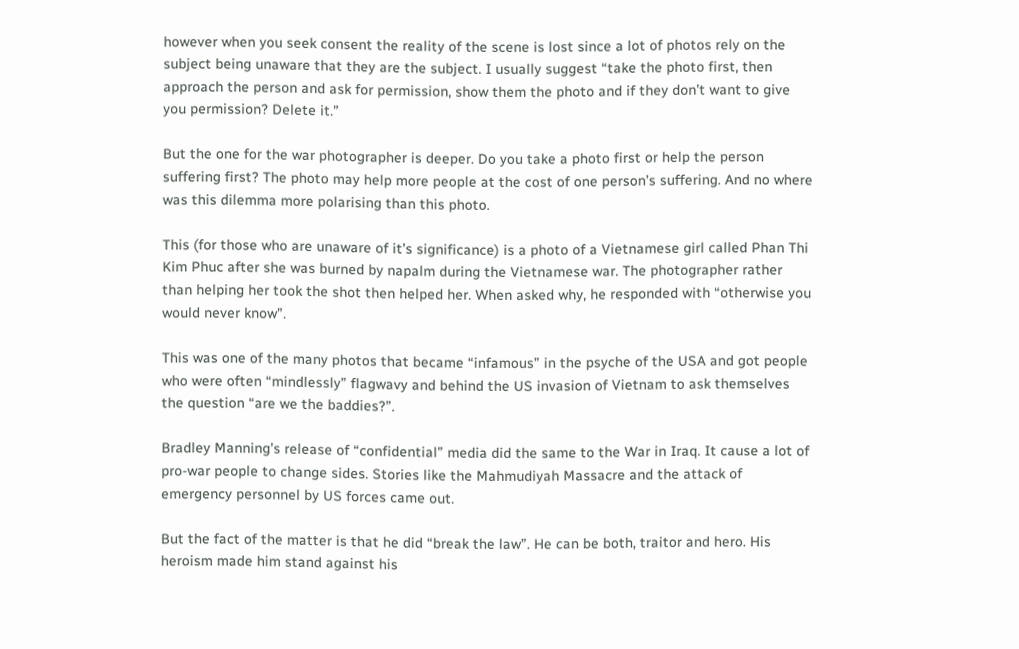however when you seek consent the reality of the scene is lost since a lot of photos rely on the subject being unaware that they are the subject. I usually suggest “take the photo first, then approach the person and ask for permission, show them the photo and if they don’t want to give you permission? Delete it.”

But the one for the war photographer is deeper. Do you take a photo first or help the person suffering first? The photo may help more people at the cost of one person’s suffering. And no where was this dilemma more polarising than this photo.

This (for those who are unaware of it’s significance) is a photo of a Vietnamese girl called Phan Thi Kim Phuc after she was burned by napalm during the Vietnamese war. The photographer rather than helping her took the shot then helped her. When asked why, he responded with “otherwise you would never know”.

This was one of the many photos that became “infamous” in the psyche of the USA and got people who were often “mindlessly” flagwavy and behind the US invasion of Vietnam to ask themselves the question “are we the baddies?”.

Bradley Manning’s release of “confidential” media did the same to the War in Iraq. It cause a lot of pro-war people to change sides. Stories like the Mahmudiyah Massacre and the attack of emergency personnel by US forces came out.

But the fact of the matter is that he did “break the law”. He can be both, traitor and hero. His heroism made him stand against his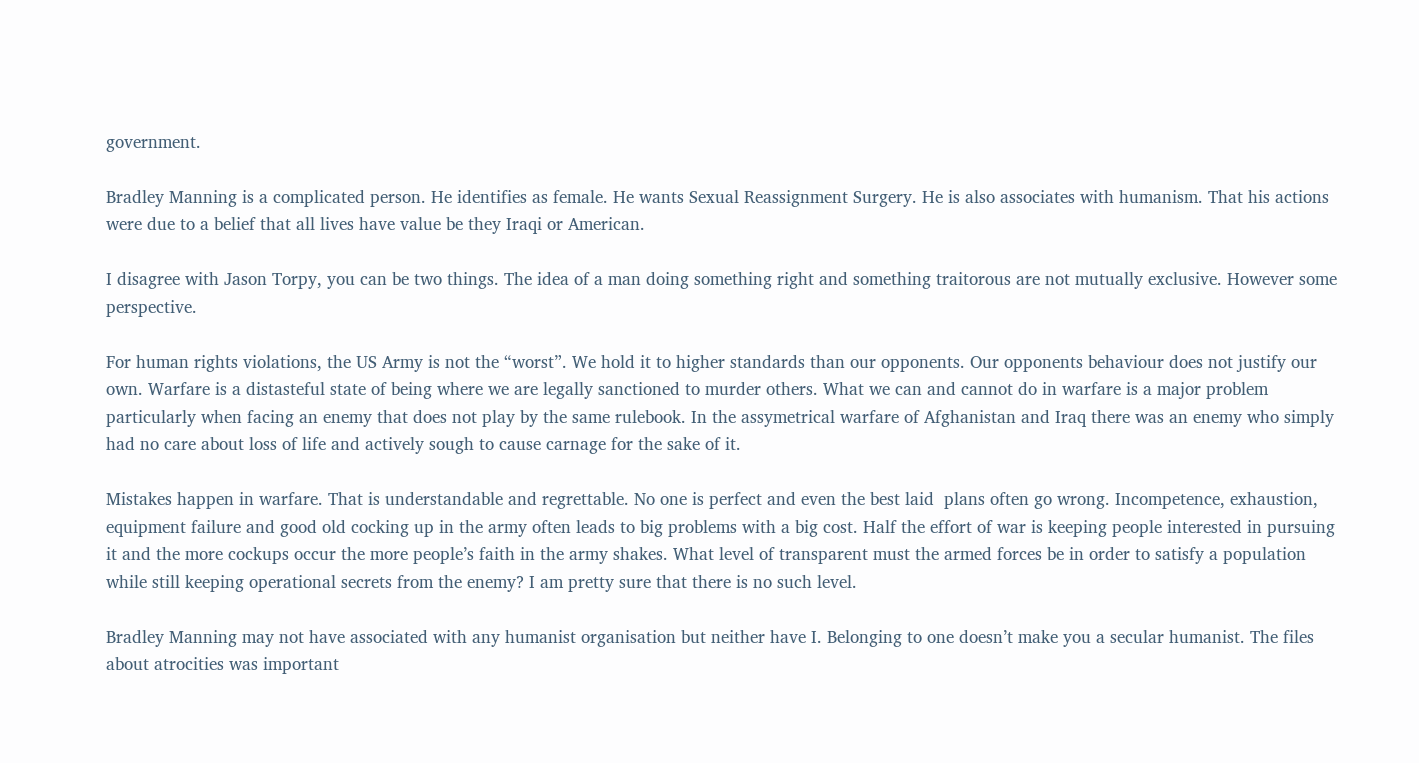government.

Bradley Manning is a complicated person. He identifies as female. He wants Sexual Reassignment Surgery. He is also associates with humanism. That his actions were due to a belief that all lives have value be they Iraqi or American.

I disagree with Jason Torpy, you can be two things. The idea of a man doing something right and something traitorous are not mutually exclusive. However some perspective.

For human rights violations, the US Army is not the “worst”. We hold it to higher standards than our opponents. Our opponents behaviour does not justify our own. Warfare is a distasteful state of being where we are legally sanctioned to murder others. What we can and cannot do in warfare is a major problem particularly when facing an enemy that does not play by the same rulebook. In the assymetrical warfare of Afghanistan and Iraq there was an enemy who simply had no care about loss of life and actively sough to cause carnage for the sake of it.

Mistakes happen in warfare. That is understandable and regrettable. No one is perfect and even the best laid  plans often go wrong. Incompetence, exhaustion, equipment failure and good old cocking up in the army often leads to big problems with a big cost. Half the effort of war is keeping people interested in pursuing it and the more cockups occur the more people’s faith in the army shakes. What level of transparent must the armed forces be in order to satisfy a population while still keeping operational secrets from the enemy? I am pretty sure that there is no such level.

Bradley Manning may not have associated with any humanist organisation but neither have I. Belonging to one doesn’t make you a secular humanist. The files about atrocities was important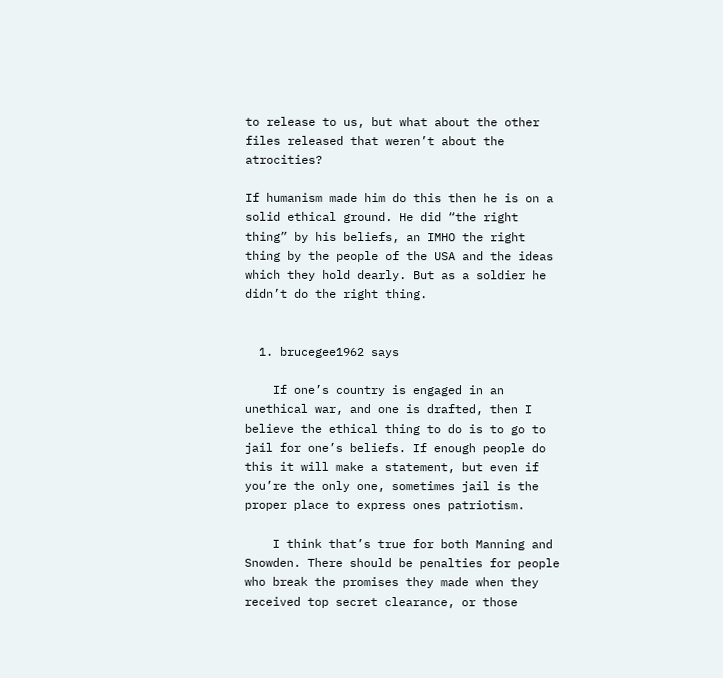to release to us, but what about the other files released that weren’t about the atrocities?

If humanism made him do this then he is on a solid ethical ground. He did “the right thing” by his beliefs, an IMHO the right thing by the people of the USA and the ideas which they hold dearly. But as a soldier he didn’t do the right thing.


  1. brucegee1962 says

    If one’s country is engaged in an unethical war, and one is drafted, then I believe the ethical thing to do is to go to jail for one’s beliefs. If enough people do this it will make a statement, but even if you’re the only one, sometimes jail is the proper place to express ones patriotism.

    I think that’s true for both Manning and Snowden. There should be penalties for people who break the promises they made when they received top secret clearance, or those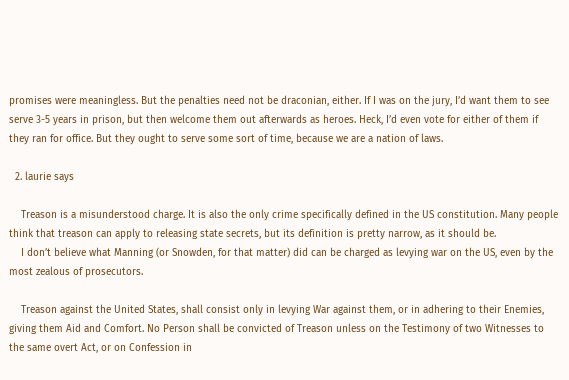promises were meaningless. But the penalties need not be draconian, either. If I was on the jury, I’d want them to see serve 3-5 years in prison, but then welcome them out afterwards as heroes. Heck, I’d even vote for either of them if they ran for office. But they ought to serve some sort of time, because we are a nation of laws.

  2. laurie says

    Treason is a misunderstood charge. It is also the only crime specifically defined in the US constitution. Many people think that treason can apply to releasing state secrets, but its definition is pretty narrow, as it should be.
    I don’t believe what Manning (or Snowden, for that matter) did can be charged as levying war on the US, even by the most zealous of prosecutors.

    Treason against the United States, shall consist only in levying War against them, or in adhering to their Enemies, giving them Aid and Comfort. No Person shall be convicted of Treason unless on the Testimony of two Witnesses to the same overt Act, or on Confession in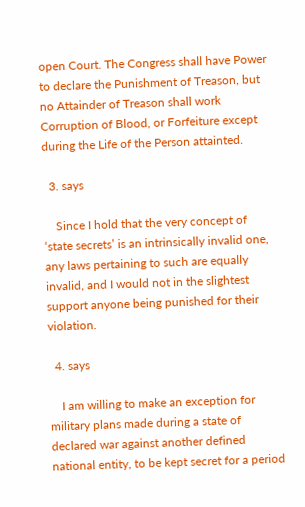open Court. The Congress shall have Power to declare the Punishment of Treason, but no Attainder of Treason shall work Corruption of Blood, or Forfeiture except during the Life of the Person attainted.

  3. says

    Since I hold that the very concept of ‘state secrets’ is an intrinsically invalid one, any laws pertaining to such are equally invalid, and I would not in the slightest support anyone being punished for their violation.

  4. says

    I am willing to make an exception for military plans made during a state of declared war against another defined national entity, to be kept secret for a period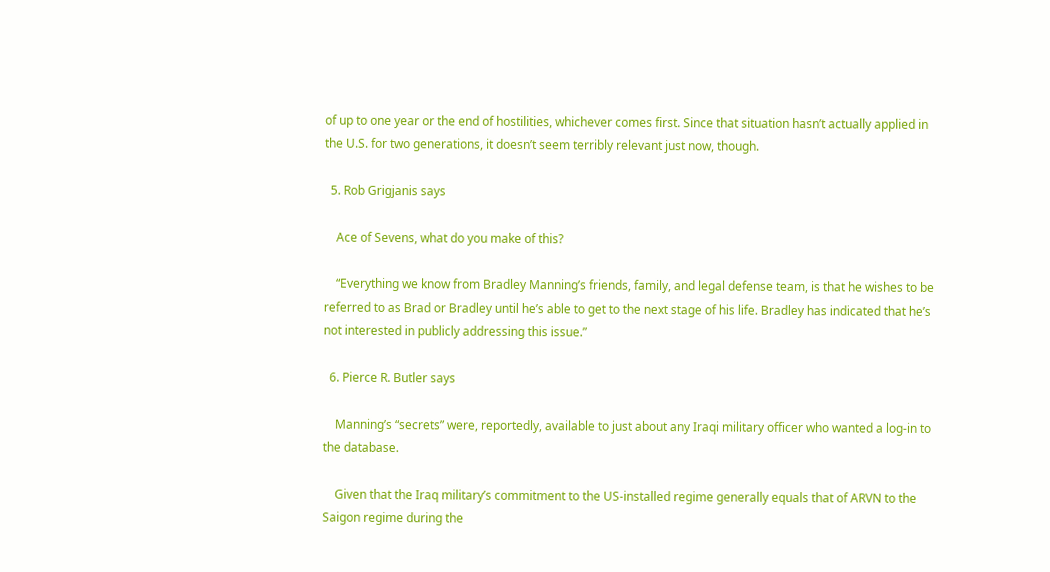of up to one year or the end of hostilities, whichever comes first. Since that situation hasn’t actually applied in the U.S. for two generations, it doesn’t seem terribly relevant just now, though.

  5. Rob Grigjanis says

    Ace of Sevens, what do you make of this?

    “Everything we know from Bradley Manning’s friends, family, and legal defense team, is that he wishes to be referred to as Brad or Bradley until he’s able to get to the next stage of his life. Bradley has indicated that he’s not interested in publicly addressing this issue.”

  6. Pierce R. Butler says

    Manning’s “secrets” were, reportedly, available to just about any Iraqi military officer who wanted a log-in to the database.

    Given that the Iraq military’s commitment to the US-installed regime generally equals that of ARVN to the Saigon regime during the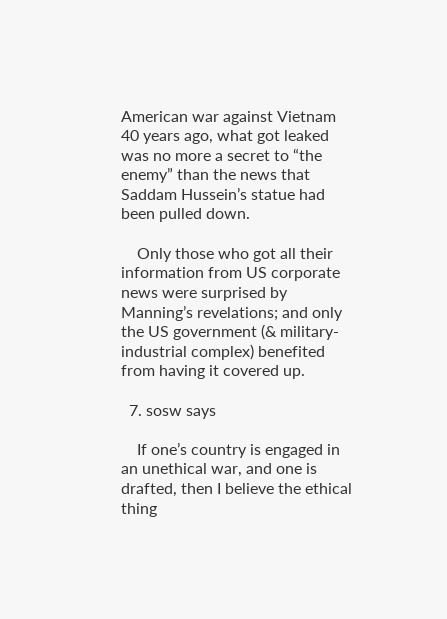American war against Vietnam 40 years ago, what got leaked was no more a secret to “the enemy” than the news that Saddam Hussein’s statue had been pulled down.

    Only those who got all their information from US corporate news were surprised by Manning’s revelations; and only the US government (& military-industrial complex) benefited from having it covered up.

  7. sosw says

    If one’s country is engaged in an unethical war, and one is drafted, then I believe the ethical thing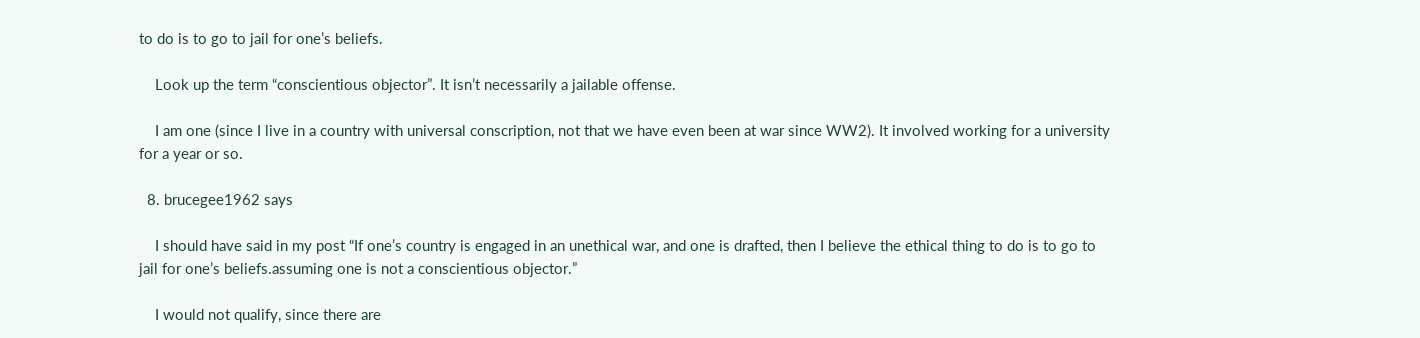to do is to go to jail for one’s beliefs.

    Look up the term “conscientious objector”. It isn’t necessarily a jailable offense.

    I am one (since I live in a country with universal conscription, not that we have even been at war since WW2). It involved working for a university for a year or so.

  8. brucegee1962 says

    I should have said in my post “If one’s country is engaged in an unethical war, and one is drafted, then I believe the ethical thing to do is to go to jail for one’s beliefs.assuming one is not a conscientious objector.”

    I would not qualify, since there are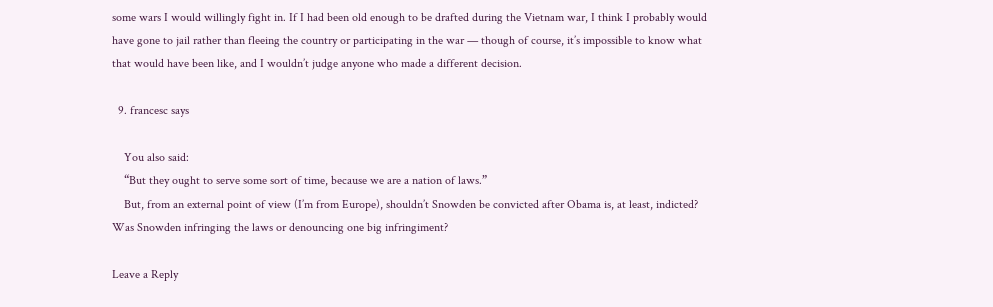some wars I would willingly fight in. If I had been old enough to be drafted during the Vietnam war, I think I probably would have gone to jail rather than fleeing the country or participating in the war — though of course, it’s impossible to know what that would have been like, and I wouldn’t judge anyone who made a different decision.

  9. francesc says

    You also said:
    “But they ought to serve some sort of time, because we are a nation of laws.”
    But, from an external point of view (I’m from Europe), shouldn’t Snowden be convicted after Obama is, at least, indicted? Was Snowden infringing the laws or denouncing one big infringiment?

Leave a Reply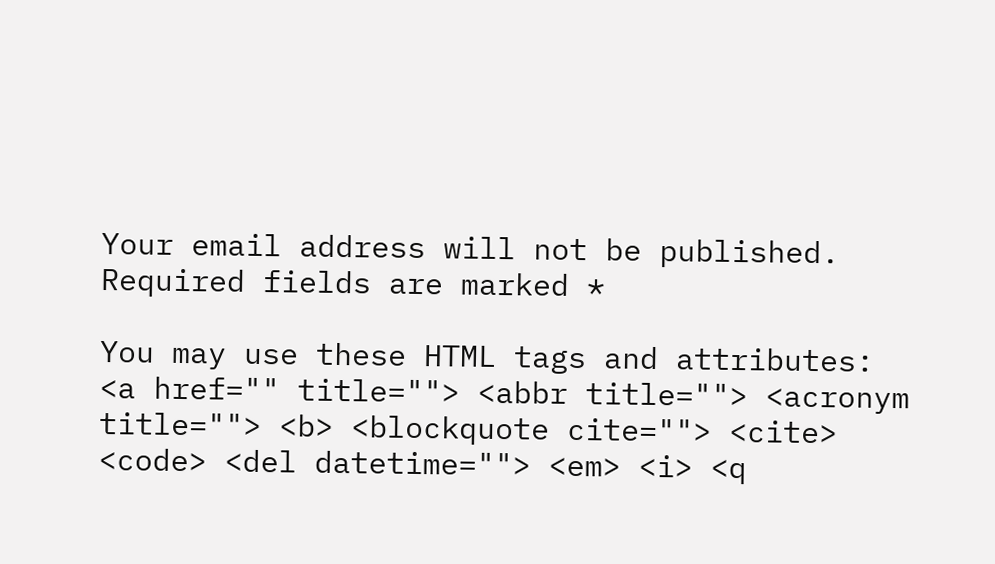Your email address will not be published. Required fields are marked *

You may use these HTML tags and attributes: <a href="" title=""> <abbr title=""> <acronym title=""> <b> <blockquote cite=""> <cite> <code> <del datetime=""> <em> <i> <q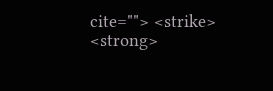cite=""> <strike> <strong>